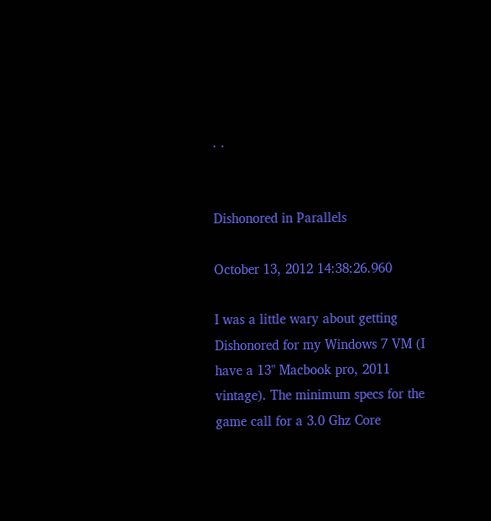. .


Dishonored in Parallels

October 13, 2012 14:38:26.960

I was a little wary about getting Dishonored for my Windows 7 VM (I have a 13" Macbook pro, 2011 vintage). The minimum specs for the game call for a 3.0 Ghz Core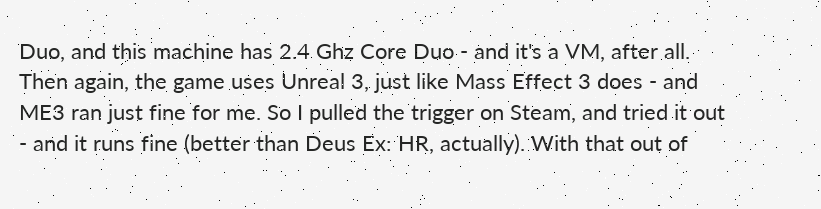Duo, and this machine has 2.4 Ghz Core Duo - and it's a VM, after all. Then again, the game uses Unreal 3, just like Mass Effect 3 does - and ME3 ran just fine for me. So I pulled the trigger on Steam, and tried it out - and it runs fine (better than Deus Ex: HR, actually). With that out of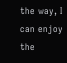the way, I can enjoy the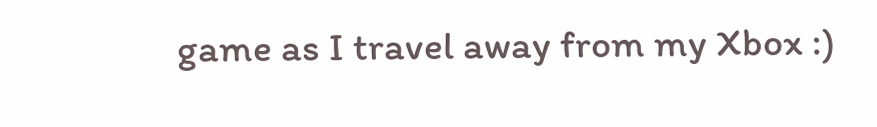game as I travel away from my Xbox :)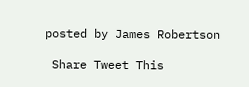posted by James Robertson

 Share Tweet This